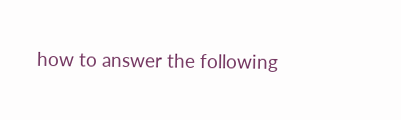how to answer the following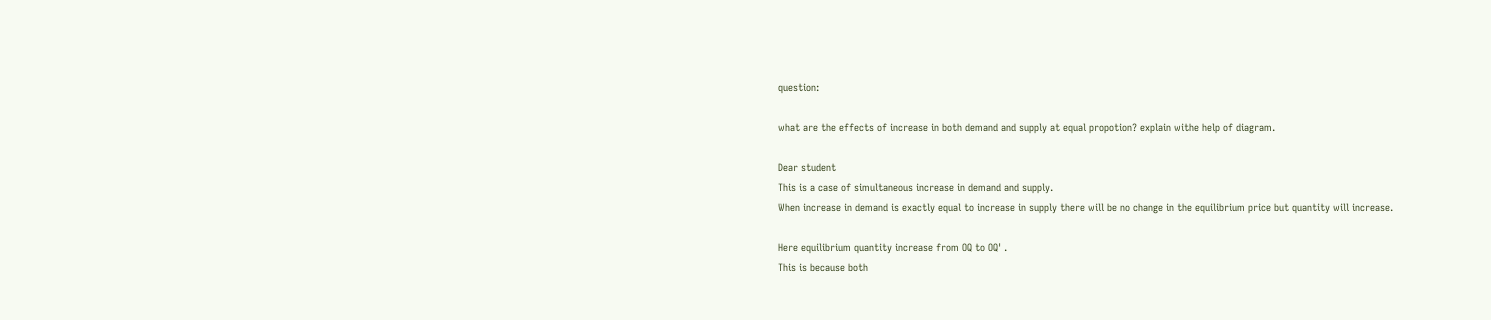question:

what are the effects of increase in both demand and supply at equal propotion? explain withe help of diagram.

Dear student
This is a case of simultaneous increase in demand and supply.
When increase in demand is exactly equal to increase in supply there will be no change in the equilibrium price but quantity will increase.

Here equilibrium quantity increase from OQ to OQ' .
This is because both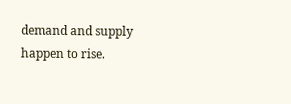demand and supply happen to rise.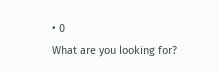• 0
What are you looking for?